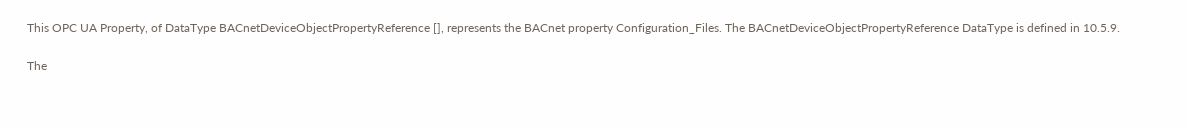This OPC UA Property, of DataType BACnetDeviceObjectPropertyReference [], represents the BACnet property Configuration_Files. The BACnetDeviceObjectPropertyReference DataType is defined in 10.5.9.

The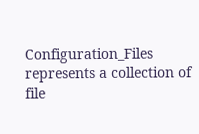Configuration_Files represents a collection of file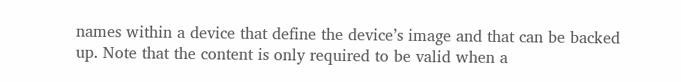names within a device that define the device’s image and that can be backed up. Note that the content is only required to be valid when a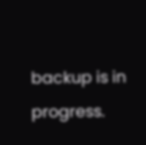backup is in progress.